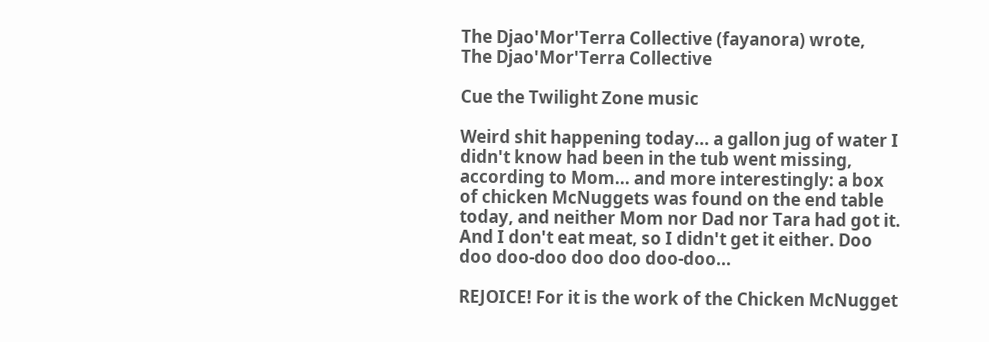The Djao'Mor'Terra Collective (fayanora) wrote,
The Djao'Mor'Terra Collective

Cue the Twilight Zone music

Weird shit happening today... a gallon jug of water I didn't know had been in the tub went missing, according to Mom... and more interestingly: a box of chicken McNuggets was found on the end table today, and neither Mom nor Dad nor Tara had got it. And I don't eat meat, so I didn't get it either. Doo doo doo-doo doo doo doo-doo...

REJOICE! For it is the work of the Chicken McNugget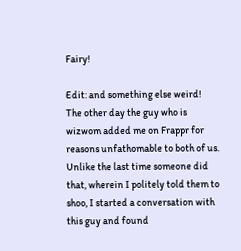Fairy!

Edit: and something else weird! The other day the guy who is wizwom added me on Frappr for reasons unfathomable to both of us. Unlike the last time someone did that, wherein I politely told them to shoo, I started a conversation with this guy and found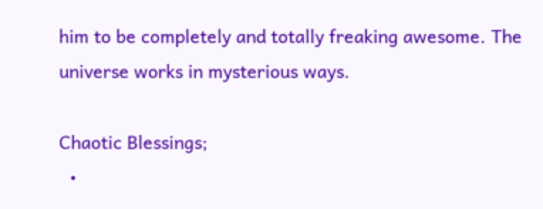him to be completely and totally freaking awesome. The universe works in mysterious ways.

Chaotic Blessings;
  •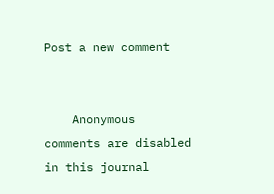Post a new comment


    Anonymous comments are disabled in this journal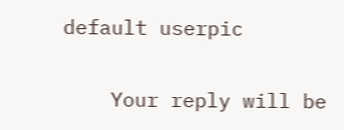default userpic

    Your reply will be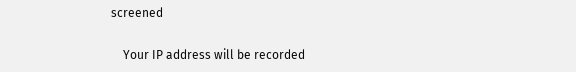screened

    Your IP address will be recorded